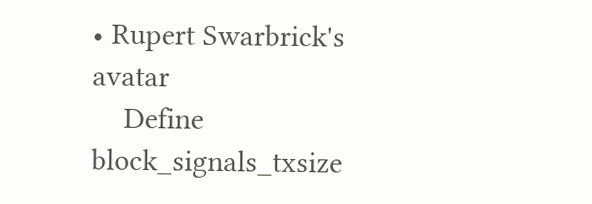• Rupert Swarbrick's avatar
    Define block_signals_txsize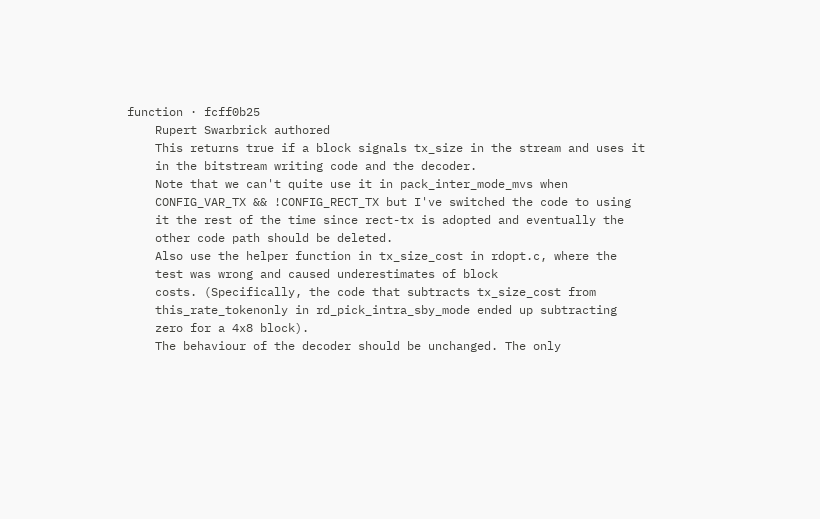function · fcff0b25
    Rupert Swarbrick authored
    This returns true if a block signals tx_size in the stream and uses it
    in the bitstream writing code and the decoder.
    Note that we can't quite use it in pack_inter_mode_mvs when
    CONFIG_VAR_TX && !CONFIG_RECT_TX but I've switched the code to using
    it the rest of the time since rect-tx is adopted and eventually the
    other code path should be deleted.
    Also use the helper function in tx_size_cost in rdopt.c, where the
    test was wrong and caused underestimates of block
    costs. (Specifically, the code that subtracts tx_size_cost from
    this_rate_tokenonly in rd_pick_intra_sby_mode ended up subtracting
    zero for a 4x8 block).
    The behaviour of the decoder should be unchanged. The only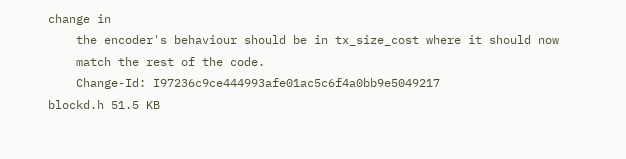change in
    the encoder's behaviour should be in tx_size_cost where it should now
    match the rest of the code.
    Change-Id: I97236c9ce444993afe01ac5c6f4a0bb9e5049217
blockd.h 51.5 KB